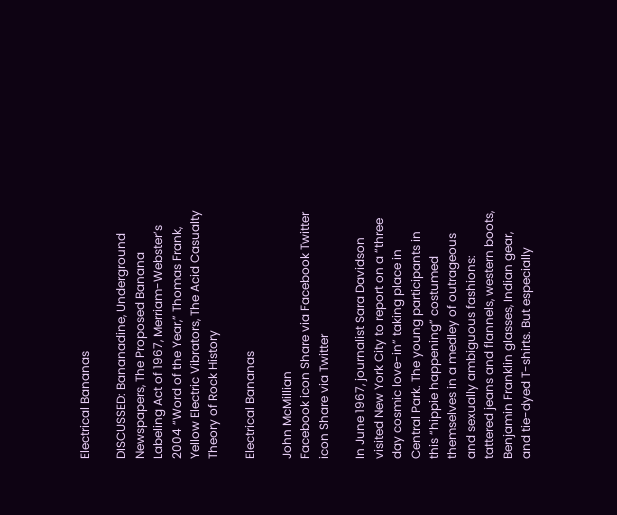Electrical Bananas

DISCUSSED: Bananadine, Underground Newspapers, The Proposed Banana Labeling Act of 1967, Merriam-Webster’s 2004 “Word of the Year,” Thomas Frank, Yellow Electric Vibrators, The Acid Casualty Theory of Rock History

Electrical Bananas

John McMillian
Facebook icon Share via Facebook Twitter icon Share via Twitter

In June 1967, journalist Sara Davidson visited New York City to report on a “three day cosmic love-in” taking place in Central Park. The young participants in this “hippie happening” costumed themselves in a medley of outrageous and sexually ambiguous fashions: tattered jeans and flannels, western boots, Benjamin Franklin glasses, Indian gear, and tie-dyed T-shirts. But especially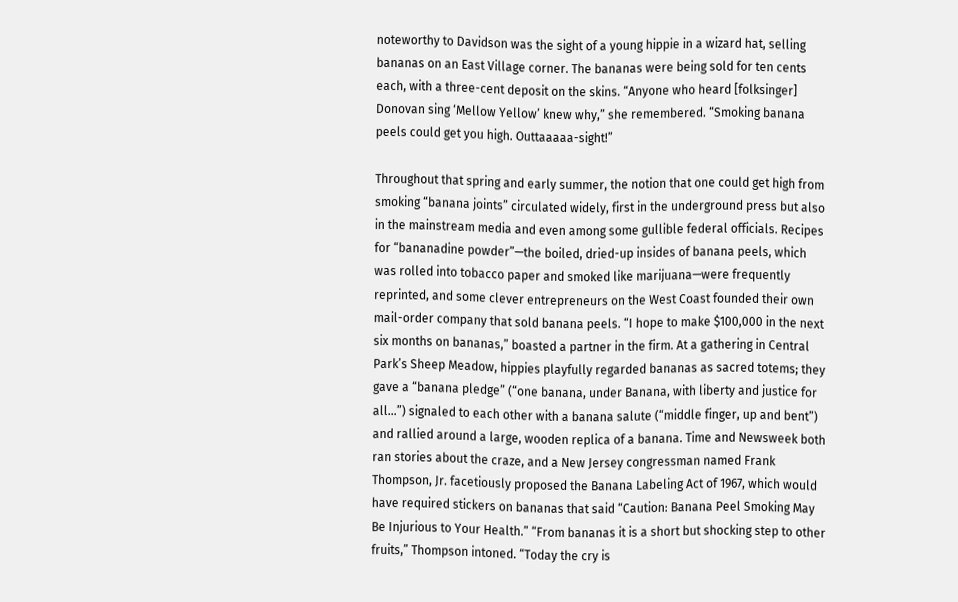noteworthy to Davidson was the sight of a young hippie in a wizard hat, selling bananas on an East Village corner. The bananas were being sold for ten cents each, with a three-cent deposit on the skins. “Anyone who heard [folksinger] Donovan sing ‘Mellow Yellow’ knew why,” she remembered. “Smoking banana peels could get you high. Outtaaaaa-sight!”

Throughout that spring and early summer, the notion that one could get high from smoking “banana joints” circulated widely, first in the underground press but also in the mainstream media and even among some gullible federal officials. Recipes for “bananadine powder”—the boiled, dried-up insides of banana peels, which was rolled into tobacco paper and smoked like marijuana—were frequently reprinted, and some clever entrepreneurs on the West Coast founded their own mail-order company that sold banana peels. “I hope to make $100,000 in the next six months on bananas,” boasted a partner in the firm. At a gathering in Central Park’s Sheep Meadow, hippies playfully regarded bananas as sacred totems; they gave a “banana pledge” (“one banana, under Banana, with liberty and justice for all…”) signaled to each other with a banana salute (“middle finger, up and bent”) and rallied around a large, wooden replica of a banana. Time and Newsweek both ran stories about the craze, and a New Jersey congressman named Frank Thompson, Jr. facetiously proposed the Banana Labeling Act of 1967, which would have required stickers on bananas that said “Caution: Banana Peel Smoking May Be Injurious to Your Health.” “From bananas it is a short but shocking step to other fruits,” Thompson intoned. “Today the cry is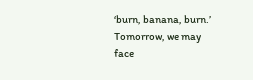‘burn, banana, burn.’ Tomorrow, we may face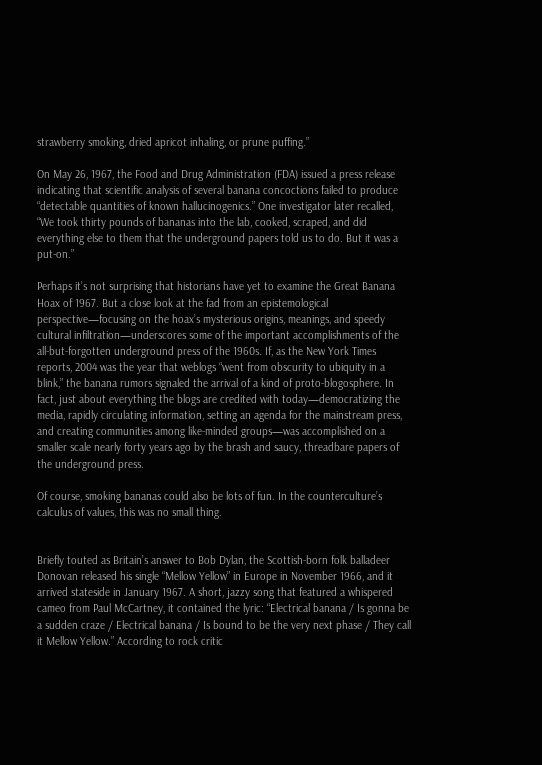strawberry smoking, dried apricot inhaling, or prune puffing.”

On May 26, 1967, the Food and Drug Administration (FDA) issued a press release indicating that scientific analysis of several banana concoctions failed to produce “detectable quantities of known hallucinogenics.” One investigator later recalled, “We took thirty pounds of bananas into the lab, cooked, scraped, and did everything else to them that the underground papers told us to do. But it was a put-on.”

Perhaps it’s not surprising that historians have yet to examine the Great Banana Hoax of 1967. But a close look at the fad from an epistemological perspective—focusing on the hoax’s mysterious origins, meanings, and speedy cultural infiltration—underscores some of the important accomplishments of the all-but-forgotten underground press of the 1960s. If, as the New York Times reports, 2004 was the year that weblogs “went from obscurity to ubiquity in a blink,” the banana rumors signaled the arrival of a kind of proto-blogosphere. In fact, just about everything the blogs are credited with today—democratizing the media, rapidly circulating information, setting an agenda for the mainstream press, and creating communities among like-minded groups—was accomplished on a smaller scale nearly forty years ago by the brash and saucy, threadbare papers of the underground press.

Of course, smoking bananas could also be lots of fun. In the counterculture’s calculus of values, this was no small thing.


Briefly touted as Britain’s answer to Bob Dylan, the Scottish-born folk balladeer Donovan released his single “Mellow Yellow” in Europe in November 1966, and it arrived stateside in January 1967. A short, jazzy song that featured a whispered cameo from Paul McCartney, it contained the lyric: “Electrical banana / Is gonna be a sudden craze / Electrical banana / Is bound to be the very next phase / They call it Mellow Yellow.” According to rock critic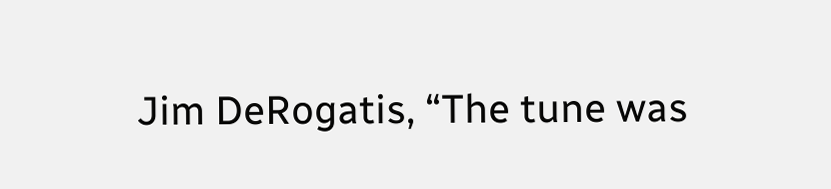Jim DeRogatis, “The tune was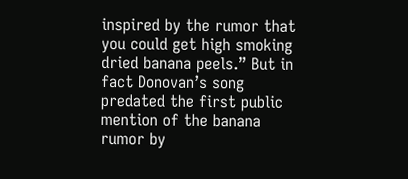inspired by the rumor that you could get high smoking dried banana peels.” But in fact Donovan’s song predated the first public mention of the banana rumor by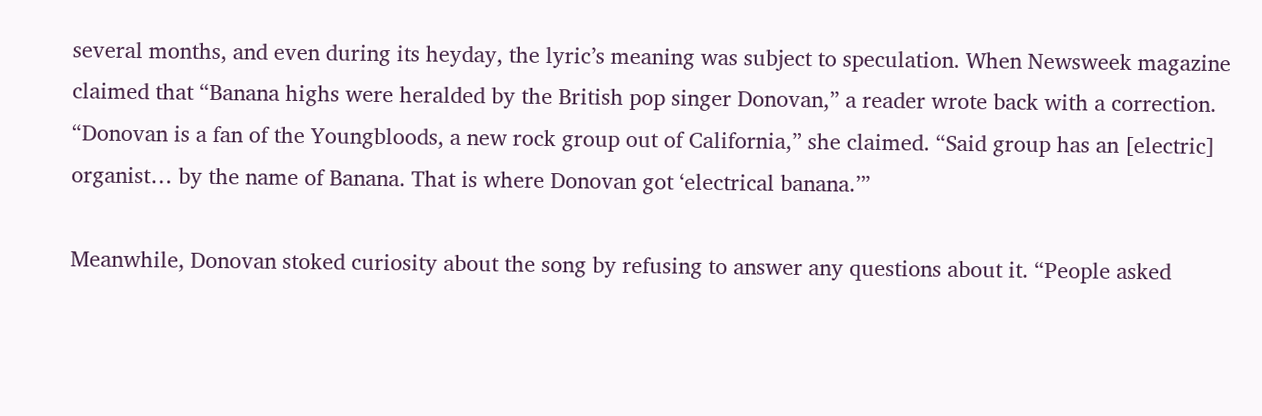several months, and even during its heyday, the lyric’s meaning was subject to speculation. When Newsweek magazine claimed that “Banana highs were heralded by the British pop singer Donovan,” a reader wrote back with a correction. “Donovan is a fan of the Youngbloods, a new rock group out of California,” she claimed. “Said group has an [electric] organist… by the name of Banana. That is where Donovan got ‘electrical banana.’”

Meanwhile, Donovan stoked curiosity about the song by refusing to answer any questions about it. “People asked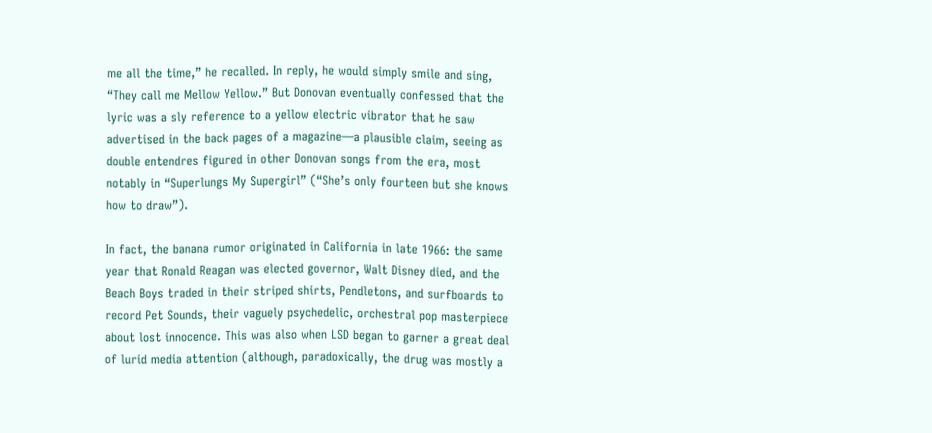me all the time,” he recalled. In reply, he would simply smile and sing, “They call me Mellow Yellow.” But Donovan eventually confessed that the lyric was a sly reference to a yellow electric vibrator that he saw advertised in the back pages of a magazine—a plausible claim, seeing as double entendres figured in other Donovan songs from the era, most notably in “Superlungs My Supergirl” (“She’s only fourteen but she knows how to draw”).

In fact, the banana rumor originated in California in late 1966: the same year that Ronald Reagan was elected governor, Walt Disney died, and the Beach Boys traded in their striped shirts, Pendletons, and surfboards to record Pet Sounds, their vaguely psychedelic, orchestral pop masterpiece about lost innocence. This was also when LSD began to garner a great deal of lurid media attention (although, paradoxically, the drug was mostly a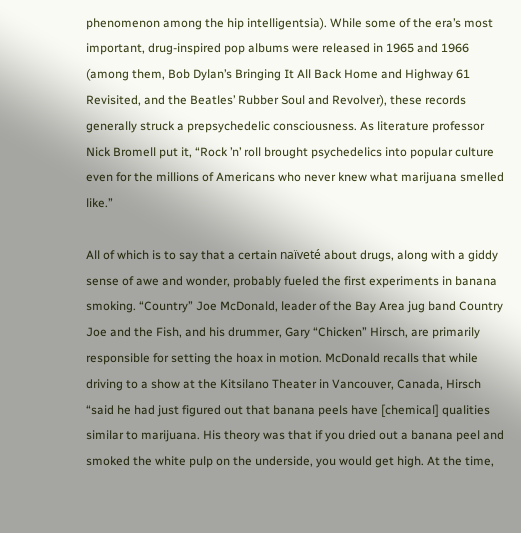phenomenon among the hip intelligentsia). While some of the era’s most important, drug-inspired pop albums were released in 1965 and 1966 (among them, Bob Dylan’s Bringing It All Back Home and Highway 61 Revisited, and the Beatles’ Rubber Soul and Revolver), these records generally struck a prepsychedelic consciousness. As literature professor Nick Bromell put it, “Rock ’n’ roll brought psychedelics into popular culture even for the millions of Americans who never knew what marijuana smelled like.”

All of which is to say that a certain naïveté about drugs, along with a giddy sense of awe and wonder, probably fueled the first experiments in banana smoking. “Country” Joe McDonald, leader of the Bay Area jug band Country Joe and the Fish, and his drummer, Gary “Chicken” Hirsch, are primarily responsible for setting the hoax in motion. McDonald recalls that while driving to a show at the Kitsilano Theater in Vancouver, Canada, Hirsch “said he had just figured out that banana peels have [chemical] qualities similar to marijuana. His theory was that if you dried out a banana peel and smoked the white pulp on the underside, you would get high. At the time,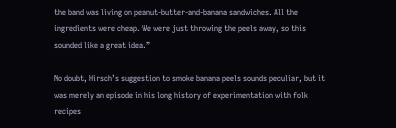the band was living on peanut-butter-and-banana sandwiches. All the ingredients were cheap. We were just throwing the peels away, so this sounded like a great idea.”

No doubt, Hirsch’s suggestion to smoke banana peels sounds peculiar, but it was merely an episode in his long history of experimentation with folk recipes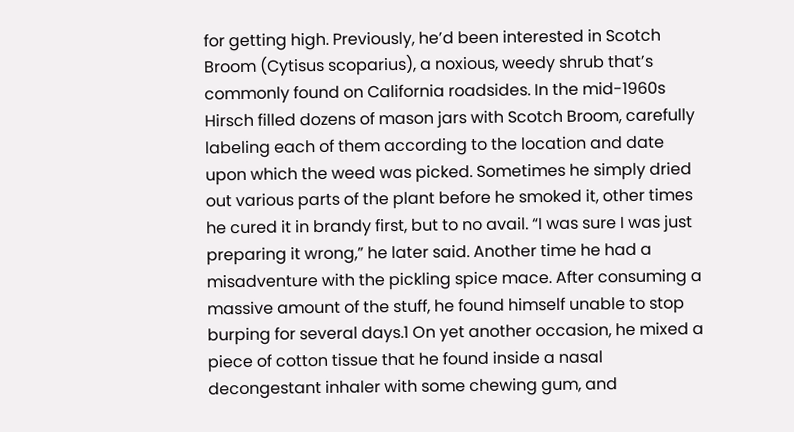for getting high. Previously, he’d been interested in Scotch Broom (Cytisus scoparius), a noxious, weedy shrub that’s commonly found on California roadsides. In the mid-1960s Hirsch filled dozens of mason jars with Scotch Broom, carefully labeling each of them according to the location and date upon which the weed was picked. Sometimes he simply dried out various parts of the plant before he smoked it, other times he cured it in brandy first, but to no avail. “I was sure I was just preparing it wrong,” he later said. Another time he had a misadventure with the pickling spice mace. After consuming a massive amount of the stuff, he found himself unable to stop burping for several days.1 On yet another occasion, he mixed a piece of cotton tissue that he found inside a nasal decongestant inhaler with some chewing gum, and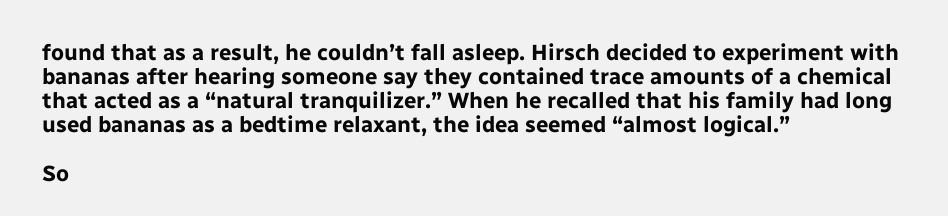found that as a result, he couldn’t fall asleep. Hirsch decided to experiment with bananas after hearing someone say they contained trace amounts of a chemical that acted as a “natural tranquilizer.” When he recalled that his family had long used bananas as a bedtime relaxant, the idea seemed “almost logical.”

So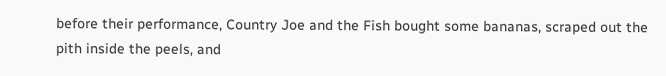before their performance, Country Joe and the Fish bought some bananas, scraped out the pith inside the peels, and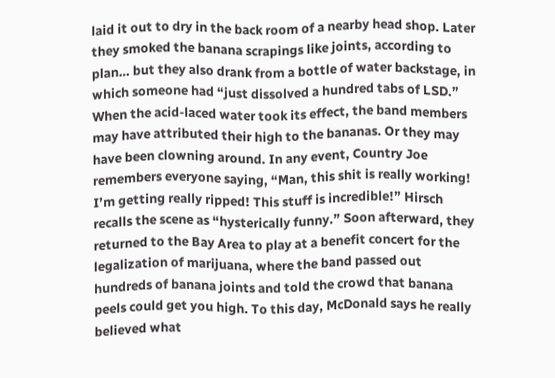laid it out to dry in the back room of a nearby head shop. Later they smoked the banana scrapings like joints, according to plan… but they also drank from a bottle of water backstage, in which someone had “just dissolved a hundred tabs of LSD.” When the acid-laced water took its effect, the band members may have attributed their high to the bananas. Or they may have been clowning around. In any event, Country Joe remembers everyone saying, “Man, this shit is really working! I’m getting really ripped! This stuff is incredible!” Hirsch recalls the scene as “hysterically funny.” Soon afterward, they returned to the Bay Area to play at a benefit concert for the legalization of marijuana, where the band passed out hundreds of banana joints and told the crowd that banana peels could get you high. To this day, McDonald says he really believed what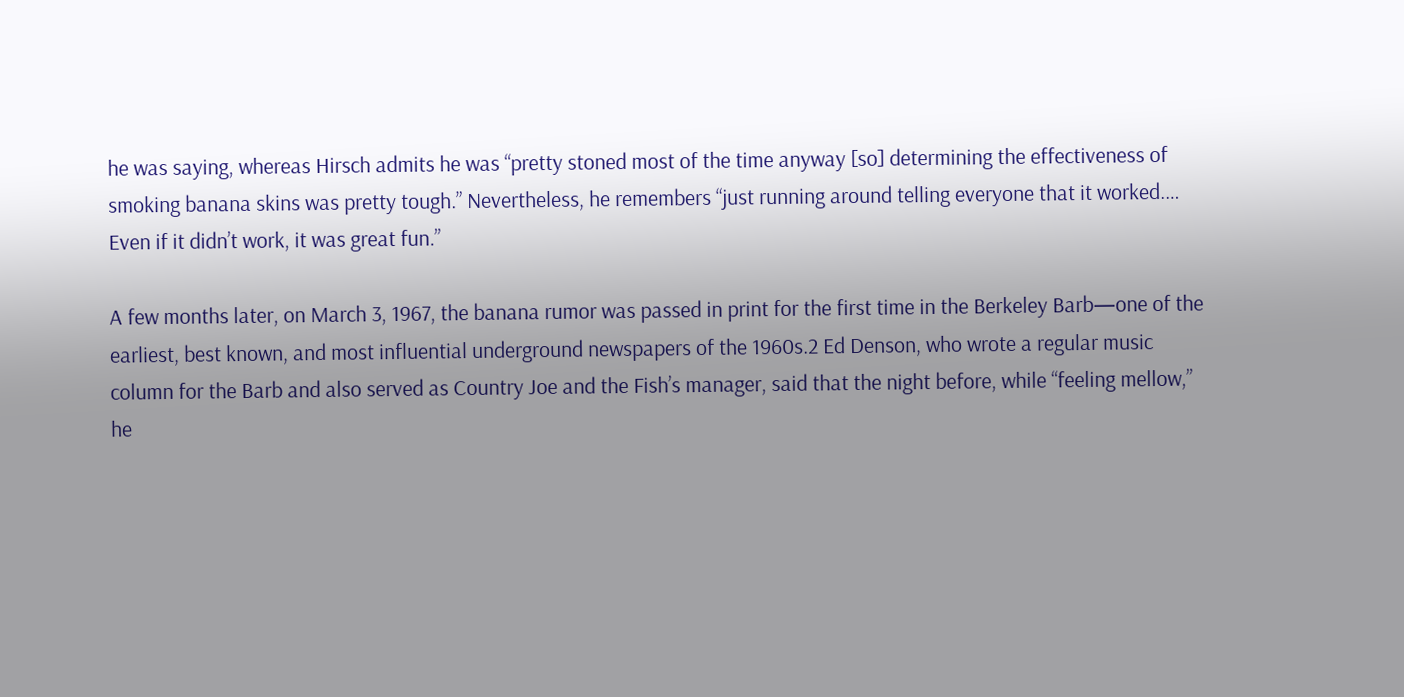he was saying, whereas Hirsch admits he was “pretty stoned most of the time anyway [so] determining the effectiveness of smoking banana skins was pretty tough.” Nevertheless, he remembers “just running around telling everyone that it worked.… Even if it didn’t work, it was great fun.”

A few months later, on March 3, 1967, the banana rumor was passed in print for the first time in the Berkeley Barb—one of the earliest, best known, and most influential underground newspapers of the 1960s.2 Ed Denson, who wrote a regular music column for the Barb and also served as Country Joe and the Fish’s manager, said that the night before, while “feeling mellow,” he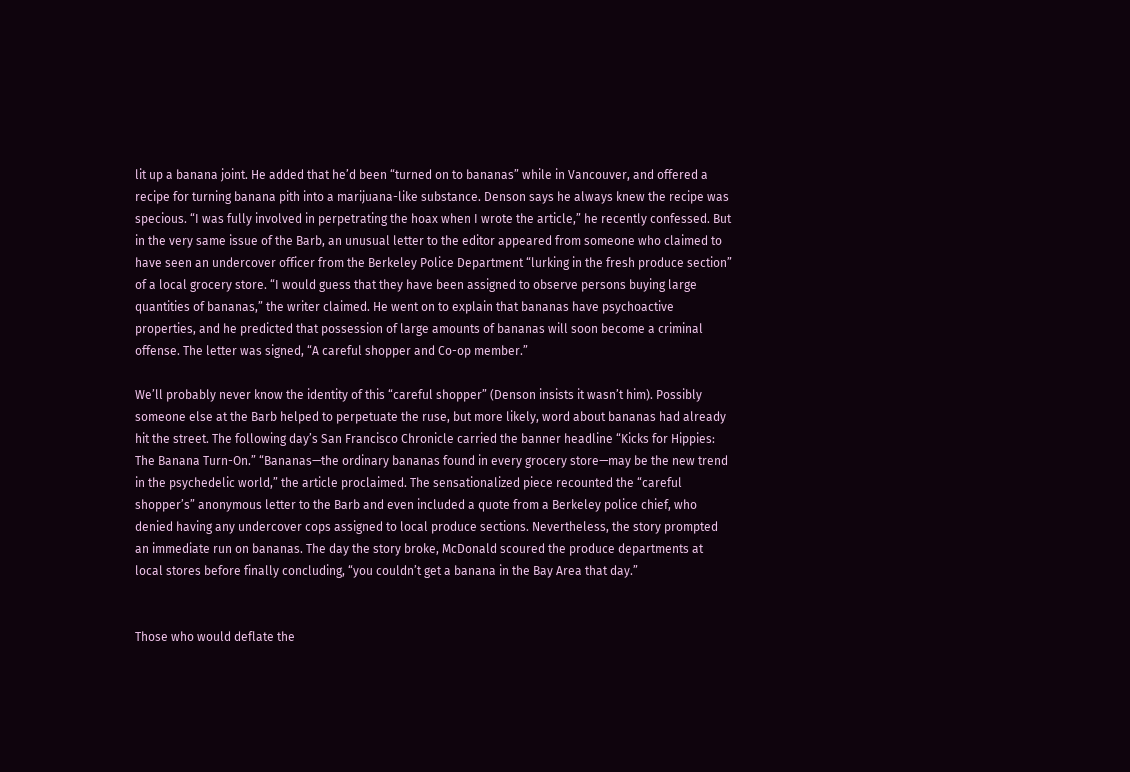lit up a banana joint. He added that he’d been “turned on to bananas” while in Vancouver, and offered a recipe for turning banana pith into a marijuana-like substance. Denson says he always knew the recipe was specious. “I was fully involved in perpetrating the hoax when I wrote the article,” he recently confessed. But in the very same issue of the Barb, an unusual letter to the editor appeared from someone who claimed to have seen an undercover officer from the Berkeley Police Department “lurking in the fresh produce section” of a local grocery store. “I would guess that they have been assigned to observe persons buying large quantities of bananas,” the writer claimed. He went on to explain that bananas have psychoactive properties, and he predicted that possession of large amounts of bananas will soon become a criminal offense. The letter was signed, “A careful shopper and Co-op member.”

We’ll probably never know the identity of this “careful shopper” (Denson insists it wasn’t him). Possibly someone else at the Barb helped to perpetuate the ruse, but more likely, word about bananas had already hit the street. The following day’s San Francisco Chronicle carried the banner headline “Kicks for Hippies: The Banana Turn-On.” “Bananas—the ordinary bananas found in every grocery store—may be the new trend in the psychedelic world,” the article proclaimed. The sensationalized piece recounted the “careful shopper’s” anonymous letter to the Barb and even included a quote from a Berkeley police chief, who denied having any undercover cops assigned to local produce sections. Nevertheless, the story prompted an immediate run on bananas. The day the story broke, McDonald scoured the produce departments at local stores before finally concluding, “you couldn’t get a banana in the Bay Area that day.”


Those who would deflate the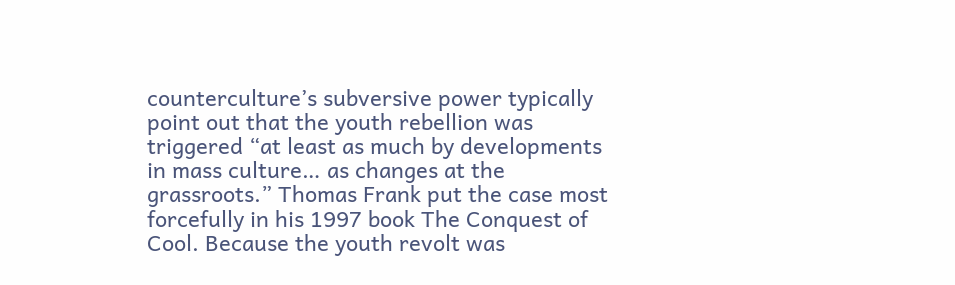counterculture’s subversive power typically point out that the youth rebellion was triggered “at least as much by developments in mass culture… as changes at the grassroots.” Thomas Frank put the case most forcefully in his 1997 book The Conquest of Cool. Because the youth revolt was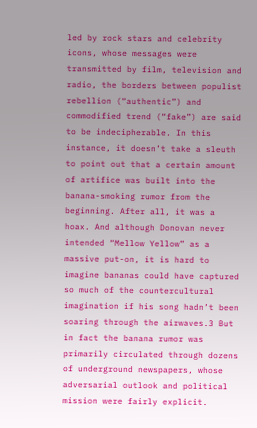led by rock stars and celebrity icons, whose messages were transmitted by film, television and radio, the borders between populist rebellion (“authentic”) and commodified trend (“fake”) are said to be indecipherable. In this instance, it doesn’t take a sleuth to point out that a certain amount of artifice was built into the banana-smoking rumor from the beginning. After all, it was a hoax. And although Donovan never intended “Mellow Yellow” as a massive put-on, it is hard to imagine bananas could have captured so much of the countercultural imagination if his song hadn’t been soaring through the airwaves.3 But in fact the banana rumor was primarily circulated through dozens of underground newspapers, whose adversarial outlook and political mission were fairly explicit.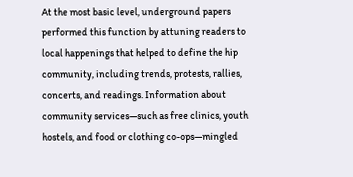At the most basic level, underground papers performed this function by attuning readers to local happenings that helped to define the hip community, including trends, protests, rallies, concerts, and readings. Information about community services—such as free clinics, youth hostels, and food or clothing co-ops—mingled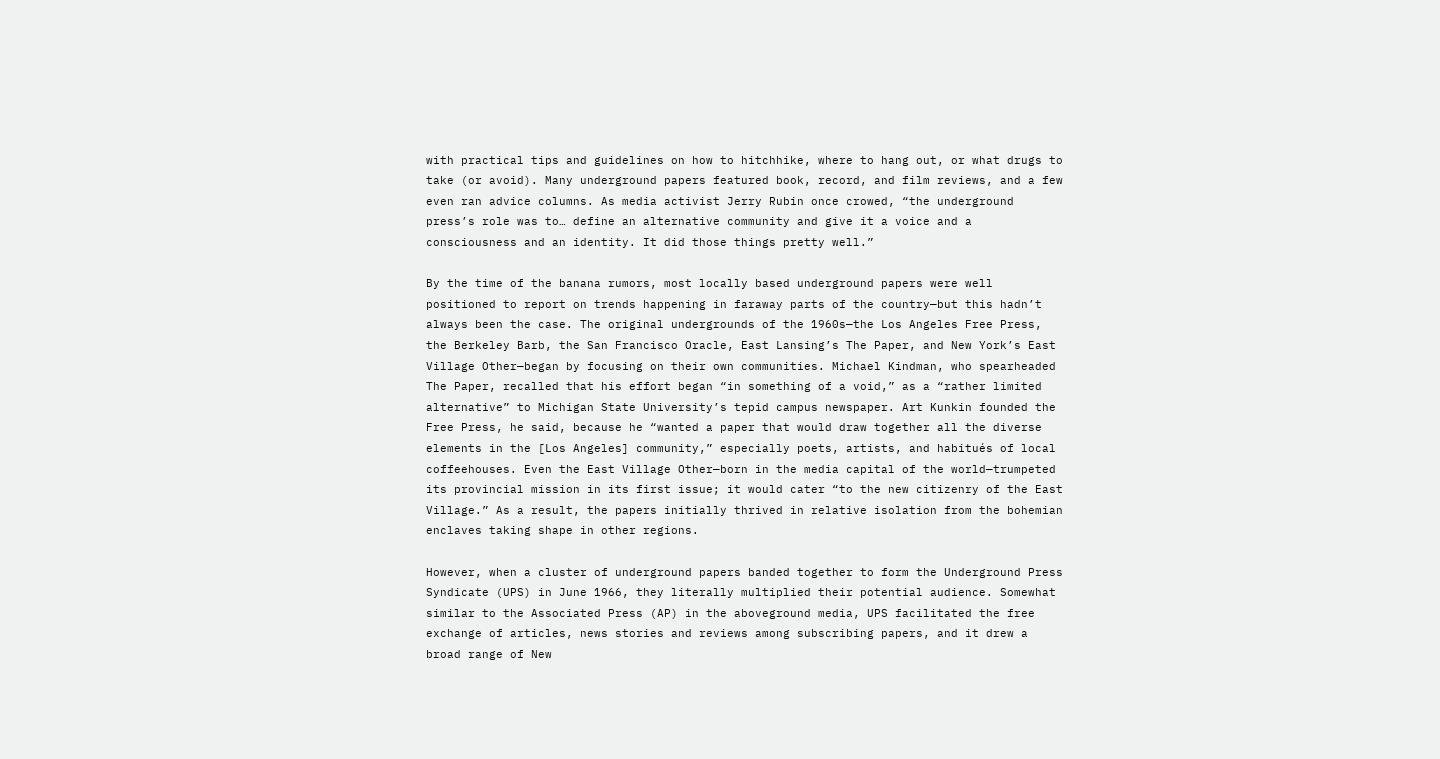with practical tips and guidelines on how to hitchhike, where to hang out, or what drugs to take (or avoid). Many underground papers featured book, record, and film reviews, and a few even ran advice columns. As media activist Jerry Rubin once crowed, “the underground press’s role was to… define an alternative community and give it a voice and a consciousness and an identity. It did those things pretty well.”

By the time of the banana rumors, most locally based underground papers were well positioned to report on trends happening in faraway parts of the country—but this hadn’t always been the case. The original undergrounds of the 1960s—the Los Angeles Free Press, the Berkeley Barb, the San Francisco Oracle, East Lansing’s The Paper, and New York’s East Village Other—began by focusing on their own communities. Michael Kindman, who spearheaded The Paper, recalled that his effort began “in something of a void,” as a “rather limited alternative” to Michigan State University’s tepid campus newspaper. Art Kunkin founded the Free Press, he said, because he “wanted a paper that would draw together all the diverse elements in the [Los Angeles] community,” especially poets, artists, and habitués of local coffeehouses. Even the East Village Other—born in the media capital of the world—trumpeted its provincial mission in its first issue; it would cater “to the new citizenry of the East Village.” As a result, the papers initially thrived in relative isolation from the bohemian enclaves taking shape in other regions.

However, when a cluster of underground papers banded together to form the Underground Press Syndicate (UPS) in June 1966, they literally multiplied their potential audience. Somewhat similar to the Associated Press (AP) in the aboveground media, UPS facilitated the free exchange of articles, news stories and reviews among subscribing papers, and it drew a broad range of New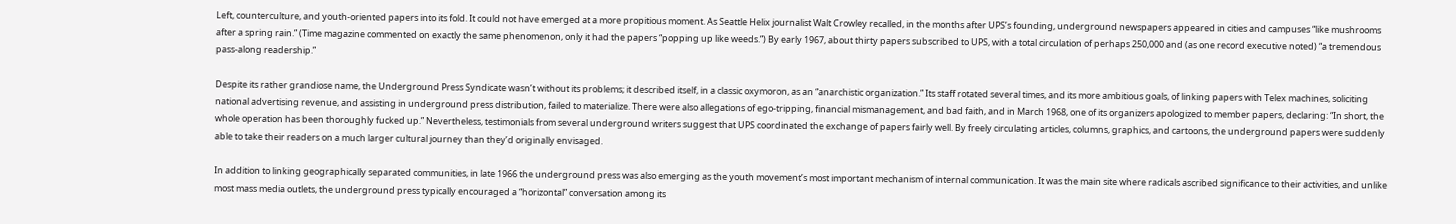Left, counterculture, and youth-oriented papers into its fold. It could not have emerged at a more propitious moment. As Seattle Helix journalist Walt Crowley recalled, in the months after UPS’s founding, underground newspapers appeared in cities and campuses “like mushrooms after a spring rain.” (Time magazine commented on exactly the same phenomenon, only it had the papers “popping up like weeds.”) By early 1967, about thirty papers subscribed to UPS, with a total circulation of perhaps 250,000 and (as one record executive noted) “a tremendous pass-along readership.”

Despite its rather grandiose name, the Underground Press Syndicate wasn’t without its problems; it described itself, in a classic oxymoron, as an “anarchistic organization.” Its staff rotated several times, and its more ambitious goals, of linking papers with Telex machines, soliciting national advertising revenue, and assisting in underground press distribution, failed to materialize. There were also allegations of ego-tripping, financial mismanagement, and bad faith, and in March 1968, one of its organizers apologized to member papers, declaring: “In short, the whole operation has been thoroughly fucked up.” Nevertheless, testimonials from several underground writers suggest that UPS coordinated the exchange of papers fairly well. By freely circulating articles, columns, graphics, and cartoons, the underground papers were suddenly able to take their readers on a much larger cultural journey than they’d originally envisaged.

In addition to linking geographically separated communities, in late 1966 the underground press was also emerging as the youth movement’s most important mechanism of internal communication. It was the main site where radicals ascribed significance to their activities, and unlike most mass media outlets, the underground press typically encouraged a “horizontal” conversation among its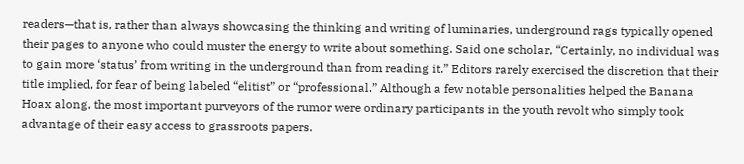readers—that is, rather than always showcasing the thinking and writing of luminaries, underground rags typically opened their pages to anyone who could muster the energy to write about something. Said one scholar, “Certainly, no individual was to gain more ‘status’ from writing in the underground than from reading it.” Editors rarely exercised the discretion that their title implied, for fear of being labeled “elitist” or “professional.” Although a few notable personalities helped the Banana Hoax along, the most important purveyors of the rumor were ordinary participants in the youth revolt who simply took advantage of their easy access to grassroots papers.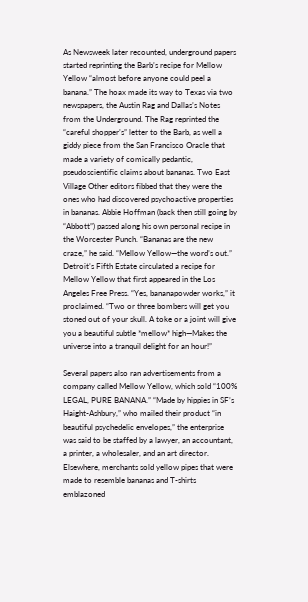As Newsweek later recounted, underground papers started reprinting the Barb’s recipe for Mellow Yellow “almost before anyone could peel a banana.” The hoax made its way to Texas via two newspapers, the Austin Rag and Dallas’s Notes from the Underground. The Rag reprinted the “careful shopper’s” letter to the Barb, as well a giddy piece from the San Francisco Oracle that made a variety of comically pedantic, pseudoscientific claims about bananas. Two East Village Other editors fibbed that they were the ones who had discovered psychoactive properties in bananas. Abbie Hoffman (back then still going by “Abbott”) passed along his own personal recipe in the Worcester Punch. “Bananas are the new craze,” he said. “Mellow Yellow—the word’s out.” Detroit’s Fifth Estate circulated a recipe for Mellow Yellow that first appeared in the Los Angeles Free Press. “Yes, bananapowder works,” it proclaimed. “Two or three bombers will get you stoned out of your skull. A toke or a joint will give you a beautiful subtle *mellow* high—Makes the universe into a tranquil delight for an hour!”

Several papers also ran advertisements from a company called Mellow Yellow, which sold “100% LEGAL, PURE BANANA.” “Made by hippies in SF’s Haight-Ashbury,” who mailed their product “in beautiful psychedelic envelopes,” the enterprise was said to be staffed by a lawyer, an accountant, a printer, a wholesaler, and an art director. Elsewhere, merchants sold yellow pipes that were made to resemble bananas and T-shirts emblazoned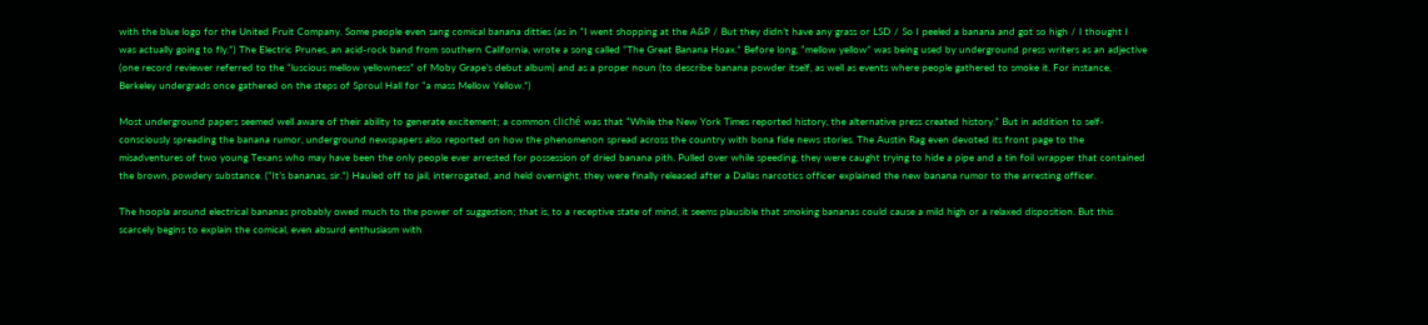with the blue logo for the United Fruit Company. Some people even sang comical banana ditties (as in “I went shopping at the A&P / But they didn’t have any grass or LSD / So I peeled a banana and got so high / I thought I was actually going to fly.”) The Electric Prunes, an acid-rock band from southern California, wrote a song called “The Great Banana Hoax.” Before long, “mellow yellow” was being used by underground press writers as an adjective (one record reviewer referred to the “luscious mellow yellowness” of Moby Grape’s debut album) and as a proper noun (to describe banana powder itself, as well as events where people gathered to smoke it. For instance, Berkeley undergrads once gathered on the steps of Sproul Hall for “a mass Mellow Yellow.”)

Most underground papers seemed well aware of their ability to generate excitement; a common cliché was that “While the New York Times reported history, the alternative press created history.” But in addition to self-consciously spreading the banana rumor, underground newspapers also reported on how the phenomenon spread across the country with bona fide news stories. The Austin Rag even devoted its front page to the misadventures of two young Texans who may have been the only people ever arrested for possession of dried banana pith. Pulled over while speeding, they were caught trying to hide a pipe and a tin foil wrapper that contained the brown, powdery substance. (“It’s bananas, sir.”) Hauled off to jail, interrogated, and held overnight, they were finally released after a Dallas narcotics officer explained the new banana rumor to the arresting officer.

The hoopla around electrical bananas probably owed much to the power of suggestion; that is, to a receptive state of mind, it seems plausible that smoking bananas could cause a mild high or a relaxed disposition. But this scarcely begins to explain the comical, even absurd enthusiasm with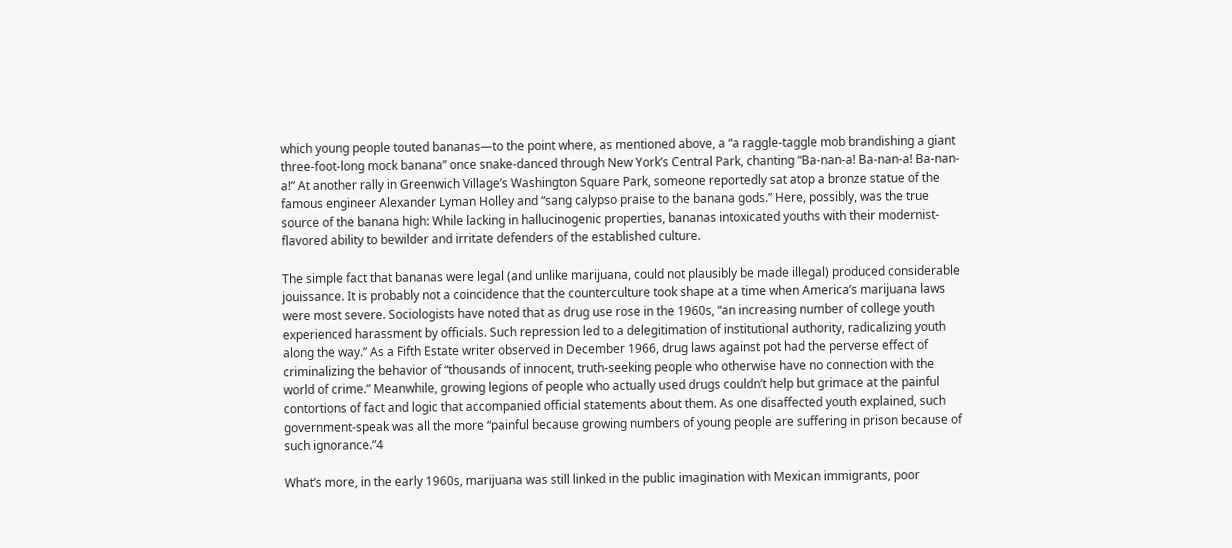which young people touted bananas—to the point where, as mentioned above, a “a raggle-taggle mob brandishing a giant three-foot-long mock banana” once snake-danced through New York’s Central Park, chanting “Ba-nan-a! Ba-nan-a! Ba-nan-a!” At another rally in Greenwich Village’s Washington Square Park, someone reportedly sat atop a bronze statue of the famous engineer Alexander Lyman Holley and “sang calypso praise to the banana gods.” Here, possibly, was the true source of the banana high: While lacking in hallucinogenic properties, bananas intoxicated youths with their modernist-flavored ability to bewilder and irritate defenders of the established culture.

The simple fact that bananas were legal (and unlike marijuana, could not plausibly be made illegal) produced considerable jouissance. It is probably not a coincidence that the counterculture took shape at a time when America’s marijuana laws were most severe. Sociologists have noted that as drug use rose in the 1960s, “an increasing number of college youth experienced harassment by officials. Such repression led to a delegitimation of institutional authority, radicalizing youth along the way.” As a Fifth Estate writer observed in December 1966, drug laws against pot had the perverse effect of criminalizing the behavior of “thousands of innocent, truth-seeking people who otherwise have no connection with the world of crime.” Meanwhile, growing legions of people who actually used drugs couldn’t help but grimace at the painful contortions of fact and logic that accompanied official statements about them. As one disaffected youth explained, such government-speak was all the more “painful because growing numbers of young people are suffering in prison because of such ignorance.”4

What’s more, in the early 1960s, marijuana was still linked in the public imagination with Mexican immigrants, poor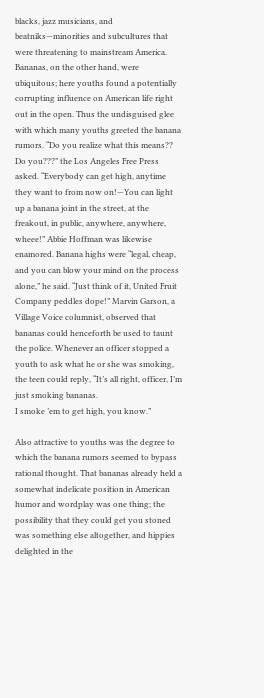blacks, jazz musicians, and beatniks—minorities and subcultures that were threatening to mainstream America. Bananas, on the other hand, were ubiquitous; here youths found a potentially corrupting influence on American life right out in the open. Thus the undisguised glee with which many youths greeted the banana rumors. “Do you realize what this means?? Do you???” the Los Angeles Free Press asked. “Everybody can get high, anytime they want to from now on!—You can light up a banana joint in the street, at the freakout, in public, anywhere, anywhere, wheee!” Abbie Hoffman was likewise enamored. Banana highs were “legal, cheap, and you can blow your mind on the process alone,” he said. “Just think of it, United Fruit Company peddles dope!” Marvin Garson, a Village Voice columnist, observed that bananas could henceforth be used to taunt the police. Whenever an officer stopped a youth to ask what he or she was smoking, the teen could reply, “It’s all right, officer, I’m just smoking bananas.
I smoke ’em to get high, you know.”

Also attractive to youths was the degree to which the banana rumors seemed to bypass rational thought. That bananas already held a somewhat indelicate position in American humor and wordplay was one thing; the possibility that they could get you stoned was something else altogether, and hippies delighted in the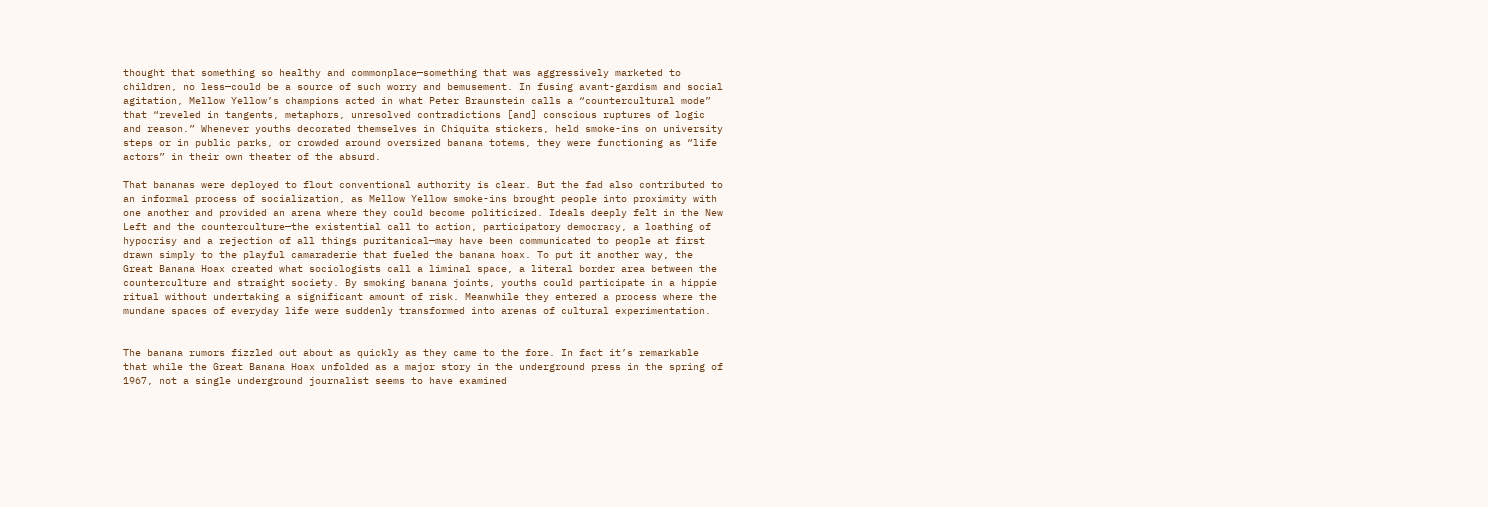thought that something so healthy and commonplace—something that was aggressively marketed to children, no less—could be a source of such worry and bemusement. In fusing avant-gardism and social agitation, Mellow Yellow’s champions acted in what Peter Braunstein calls a “countercultural mode” that “reveled in tangents, metaphors, unresolved contradictions [and] conscious ruptures of logic and reason.” Whenever youths decorated themselves in Chiquita stickers, held smoke-ins on university steps or in public parks, or crowded around oversized banana totems, they were functioning as “life actors” in their own theater of the absurd.

That bananas were deployed to flout conventional authority is clear. But the fad also contributed to an informal process of socialization, as Mellow Yellow smoke-ins brought people into proximity with one another and provided an arena where they could become politicized. Ideals deeply felt in the New Left and the counterculture—the existential call to action, participatory democracy, a loathing of hypocrisy and a rejection of all things puritanical—may have been communicated to people at first drawn simply to the playful camaraderie that fueled the banana hoax. To put it another way, the Great Banana Hoax created what sociologists call a liminal space, a literal border area between the counterculture and straight society. By smoking banana joints, youths could participate in a hippie ritual without undertaking a significant amount of risk. Meanwhile they entered a process where the mundane spaces of everyday life were suddenly transformed into arenas of cultural experimentation.


The banana rumors fizzled out about as quickly as they came to the fore. In fact it’s remarkable that while the Great Banana Hoax unfolded as a major story in the underground press in the spring of 1967, not a single underground journalist seems to have examined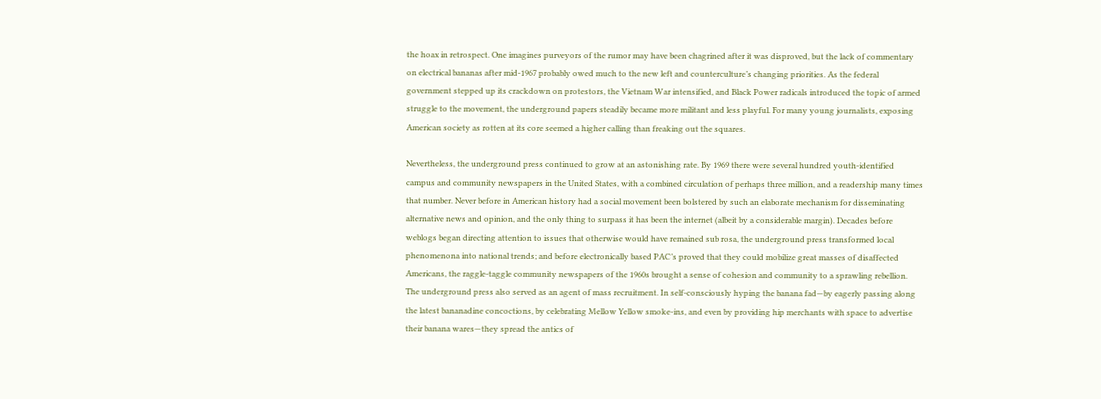the hoax in retrospect. One imagines purveyors of the rumor may have been chagrined after it was disproved, but the lack of commentary on electrical bananas after mid-1967 probably owed much to the new left and counterculture’s changing priorities. As the federal government stepped up its crackdown on protestors, the Vietnam War intensified, and Black Power radicals introduced the topic of armed struggle to the movement, the underground papers steadily became more militant and less playful. For many young journalists, exposing American society as rotten at its core seemed a higher calling than freaking out the squares.

Nevertheless, the underground press continued to grow at an astonishing rate. By 1969 there were several hundred youth-identified campus and community newspapers in the United States, with a combined circulation of perhaps three million, and a readership many times that number. Never before in American history had a social movement been bolstered by such an elaborate mechanism for disseminating alternative news and opinion, and the only thing to surpass it has been the internet (albeit by a considerable margin). Decades before weblogs began directing attention to issues that otherwise would have remained sub rosa, the underground press transformed local phenomenona into national trends; and before electronically based PAC’s proved that they could mobilize great masses of disaffected Americans, the raggle-taggle community newspapers of the 1960s brought a sense of cohesion and community to a sprawling rebellion. The underground press also served as an agent of mass recruitment. In self-consciously hyping the banana fad—by eagerly passing along the latest bananadine concoctions, by celebrating Mellow Yellow smoke-ins, and even by providing hip merchants with space to advertise their banana wares—they spread the antics of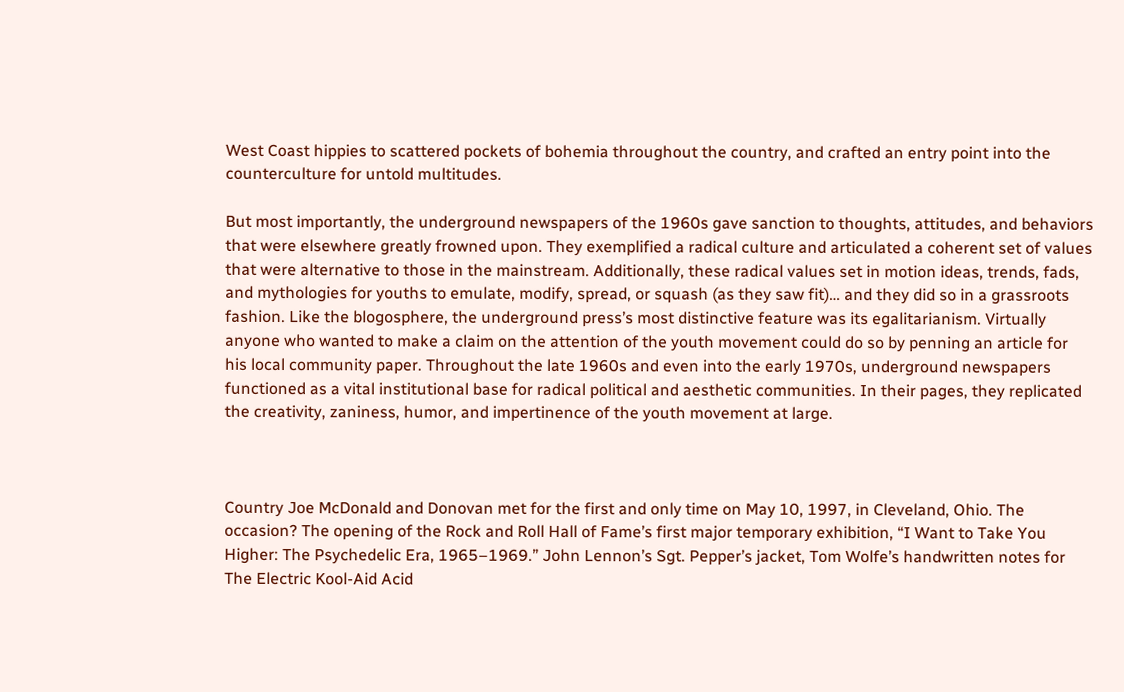West Coast hippies to scattered pockets of bohemia throughout the country, and crafted an entry point into the counterculture for untold multitudes.

But most importantly, the underground newspapers of the 1960s gave sanction to thoughts, attitudes, and behaviors that were elsewhere greatly frowned upon. They exemplified a radical culture and articulated a coherent set of values that were alternative to those in the mainstream. Additionally, these radical values set in motion ideas, trends, fads, and mythologies for youths to emulate, modify, spread, or squash (as they saw fit)… and they did so in a grassroots fashion. Like the blogosphere, the underground press’s most distinctive feature was its egalitarianism. Virtually anyone who wanted to make a claim on the attention of the youth movement could do so by penning an article for his local community paper. Throughout the late 1960s and even into the early 1970s, underground newspapers functioned as a vital institutional base for radical political and aesthetic communities. In their pages, they replicated the creativity, zaniness, humor, and impertinence of the youth movement at large.



Country Joe McDonald and Donovan met for the first and only time on May 10, 1997, in Cleveland, Ohio. The occasion? The opening of the Rock and Roll Hall of Fame’s first major temporary exhibition, “I Want to Take You Higher: The Psychedelic Era, 1965–1969.” John Lennon’s Sgt. Pepper’s jacket, Tom Wolfe’s handwritten notes for The Electric Kool-Aid Acid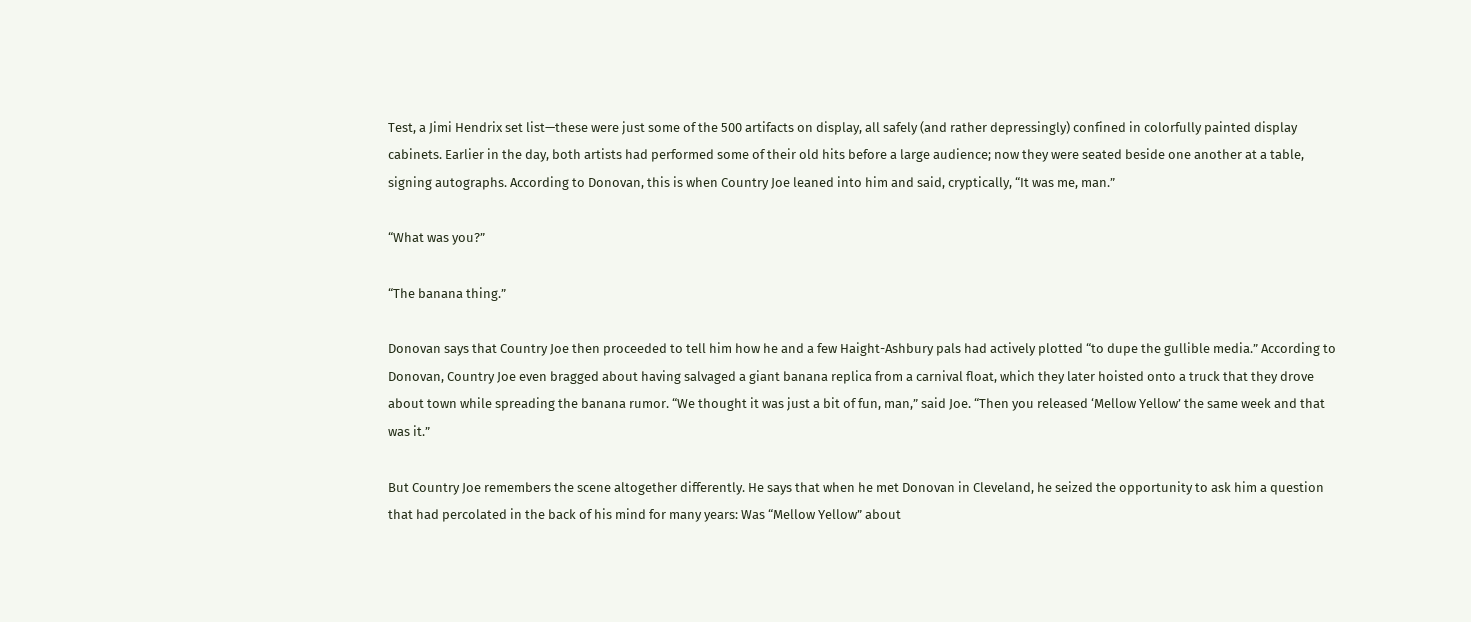Test, a Jimi Hendrix set list—these were just some of the 500 artifacts on display, all safely (and rather depressingly) confined in colorfully painted display cabinets. Earlier in the day, both artists had performed some of their old hits before a large audience; now they were seated beside one another at a table, signing autographs. According to Donovan, this is when Country Joe leaned into him and said, cryptically, “It was me, man.”

“What was you?”

“The banana thing.”

Donovan says that Country Joe then proceeded to tell him how he and a few Haight-Ashbury pals had actively plotted “to dupe the gullible media.” According to Donovan, Country Joe even bragged about having salvaged a giant banana replica from a carnival float, which they later hoisted onto a truck that they drove about town while spreading the banana rumor. “We thought it was just a bit of fun, man,” said Joe. “Then you released ‘Mellow Yellow’ the same week and that was it.”

But Country Joe remembers the scene altogether differently. He says that when he met Donovan in Cleveland, he seized the opportunity to ask him a question that had percolated in the back of his mind for many years: Was “Mellow Yellow” about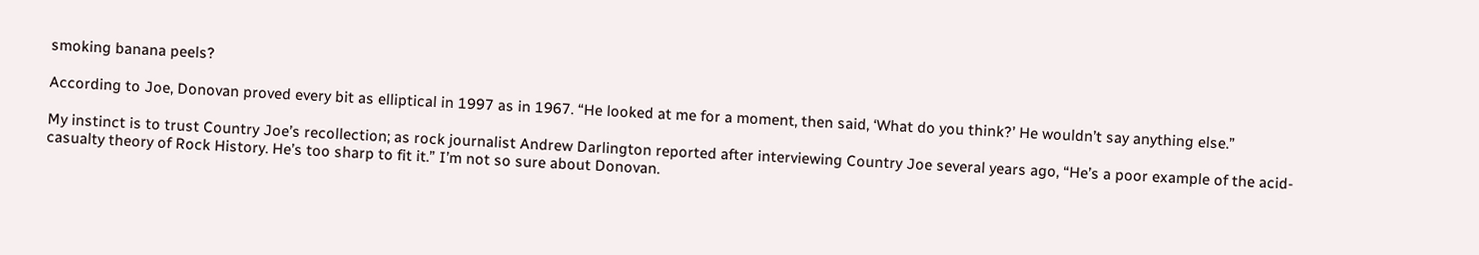smoking banana peels?

According to Joe, Donovan proved every bit as elliptical in 1997 as in 1967. “He looked at me for a moment, then said, ‘What do you think?’ He wouldn’t say anything else.”

My instinct is to trust Country Joe’s recollection; as rock journalist Andrew Darlington reported after interviewing Country Joe several years ago, “He’s a poor example of the acid-casualty theory of Rock History. He’s too sharp to fit it.” I’m not so sure about Donovan.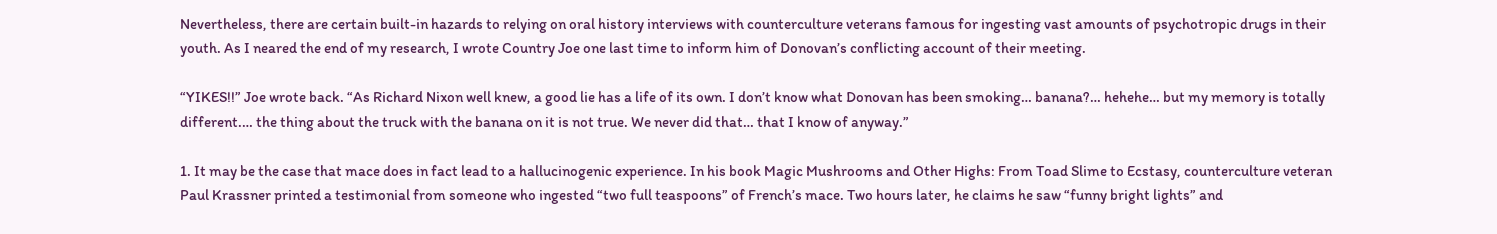Nevertheless, there are certain built-in hazards to relying on oral history interviews with counterculture veterans famous for ingesting vast amounts of psychotropic drugs in their youth. As I neared the end of my research, I wrote Country Joe one last time to inform him of Donovan’s conflicting account of their meeting.

“YIKES!!” Joe wrote back. “As Richard Nixon well knew, a good lie has a life of its own. I don’t know what Donovan has been smoking… banana?… hehehe… but my memory is totally different.… the thing about the truck with the banana on it is not true. We never did that… that I know of anyway.”

1. It may be the case that mace does in fact lead to a hallucinogenic experience. In his book Magic Mushrooms and Other Highs: From Toad Slime to Ecstasy, counterculture veteran Paul Krassner printed a testimonial from someone who ingested “two full teaspoons” of French’s mace. Two hours later, he claims he saw “funny bright lights” and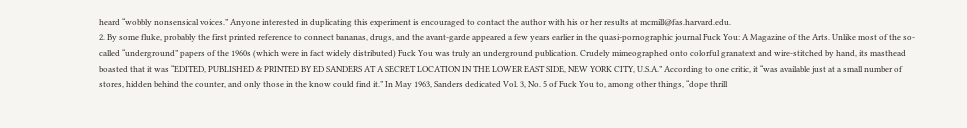heard “wobbly nonsensical voices.” Anyone interested in duplicating this experiment is encouraged to contact the author with his or her results at mcmill@fas.harvard.edu.
2. By some fluke, probably the first printed reference to connect bananas, drugs, and the avant-garde appeared a few years earlier in the quasi-pornographic journal Fuck You: A Magazine of the Arts. Unlike most of the so-called “underground” papers of the 1960s (which were in fact widely distributed) Fuck You was truly an underground publication. Crudely mimeographed onto colorful granatext and wire-stitched by hand, its masthead boasted that it was “EDITED, PUBLISHED & PRINTED BY ED SANDERS AT A SECRET LOCATION IN THE LOWER EAST SIDE, NEW YORK CITY, U.S.A.” According to one critic, it “was available just at a small number of stores, hidden behind the counter, and only those in the know could find it.” In May 1963, Sanders dedicated Vol. 3, No. 5 of Fuck You to, among other things, “dope thrill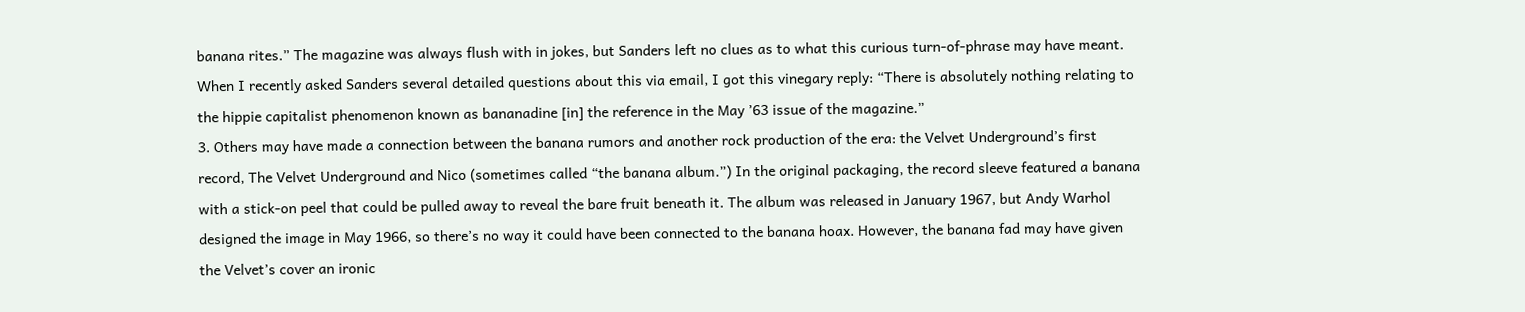banana rites.” The magazine was always flush with in jokes, but Sanders left no clues as to what this curious turn-of-phrase may have meant. When I recently asked Sanders several detailed questions about this via email, I got this vinegary reply: “There is absolutely nothing relating to the hippie capitalist phenomenon known as bananadine [in] the reference in the May ’63 issue of the magazine.”
3. Others may have made a connection between the banana rumors and another rock production of the era: the Velvet Underground’s first record, The Velvet Underground and Nico (sometimes called “the banana album.”) In the original packaging, the record sleeve featured a banana with a stick-on peel that could be pulled away to reveal the bare fruit beneath it. The album was released in January 1967, but Andy Warhol designed the image in May 1966, so there’s no way it could have been connected to the banana hoax. However, the banana fad may have given the Velvet’s cover an ironic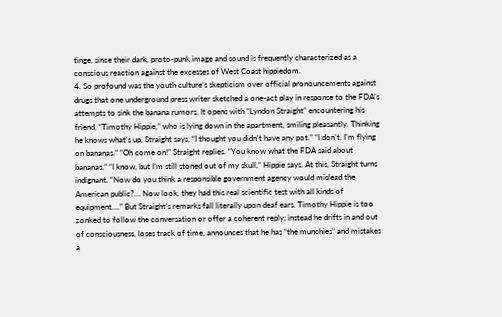tinge, since their dark, proto-punk image and sound is frequently characterized as a conscious reaction against the excesses of West Coast hippiedom.
4. So profound was the youth culture’s skepticism over official pronouncements against drugs that one underground press writer sketched a one-act play in response to the FDA’s attempts to sink the banana rumors. It opens with “Lyndon Straight” encountering his friend, “Timothy Hippie,” who is lying down in the apartment, smiling pleasantly. Thinking he knows what’s up, Straight says, “I thought you didn’t have any pot.” “I don’t, I’m flying on bananas.” “Oh come on!” Straight replies. “You know what the FDA said about bananas.” “I know, but I’m still stoned out of my skull,” Hippie says. At this, Straight turns indignant. “Now do you think a responsible government agency would mislead the American public?… Now look, they had this real scientific test with all kinds of equipment….” But Straight’s remarks fall literally upon deaf ears. Timothy Hippie is too zonked to follow the conversation or offer a coherent reply; instead he drifts in and out of consciousness, loses track of time, announces that he has “the munchies” and mistakes a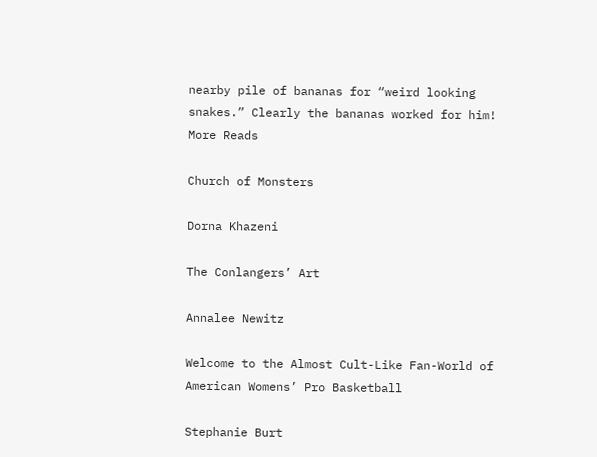nearby pile of bananas for “weird looking snakes.” Clearly the bananas worked for him!
More Reads

Church of Monsters

Dorna Khazeni

The Conlangers’ Art

Annalee Newitz

Welcome to the Almost Cult-Like Fan-World of American Womens’ Pro Basketball

Stephanie Burt